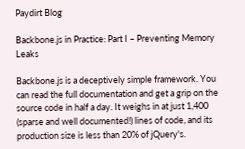Paydirt Blog

Backbone.js in Practice: Part I – Preventing Memory Leaks

Backbone.js is a deceptively simple framework. You can read the full documentation and get a grip on the source code in half a day. It weighs in at just 1,400 (sparse and well documented!) lines of code, and its production size is less than 20% of jQuery's.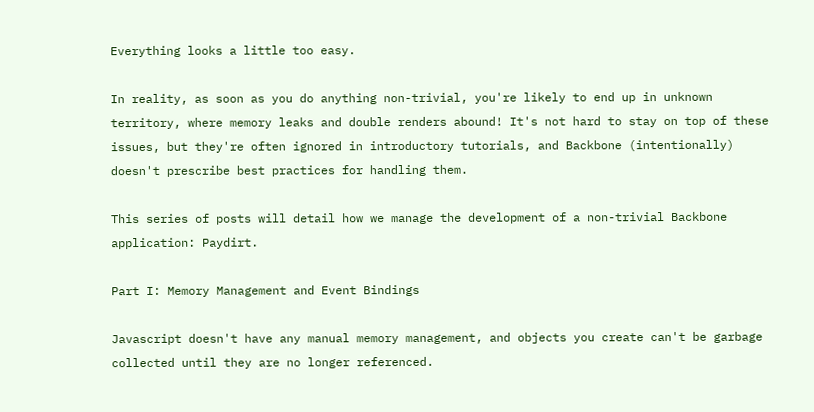Everything looks a little too easy.

In reality, as soon as you do anything non-trivial, you're likely to end up in unknown territory, where memory leaks and double renders abound! It's not hard to stay on top of these issues, but they're often ignored in introductory tutorials, and Backbone (intentionally) doesn't prescribe best practices for handling them.

This series of posts will detail how we manage the development of a non-trivial Backbone application: Paydirt.

Part I: Memory Management and Event Bindings

Javascript doesn't have any manual memory management, and objects you create can't be garbage collected until they are no longer referenced.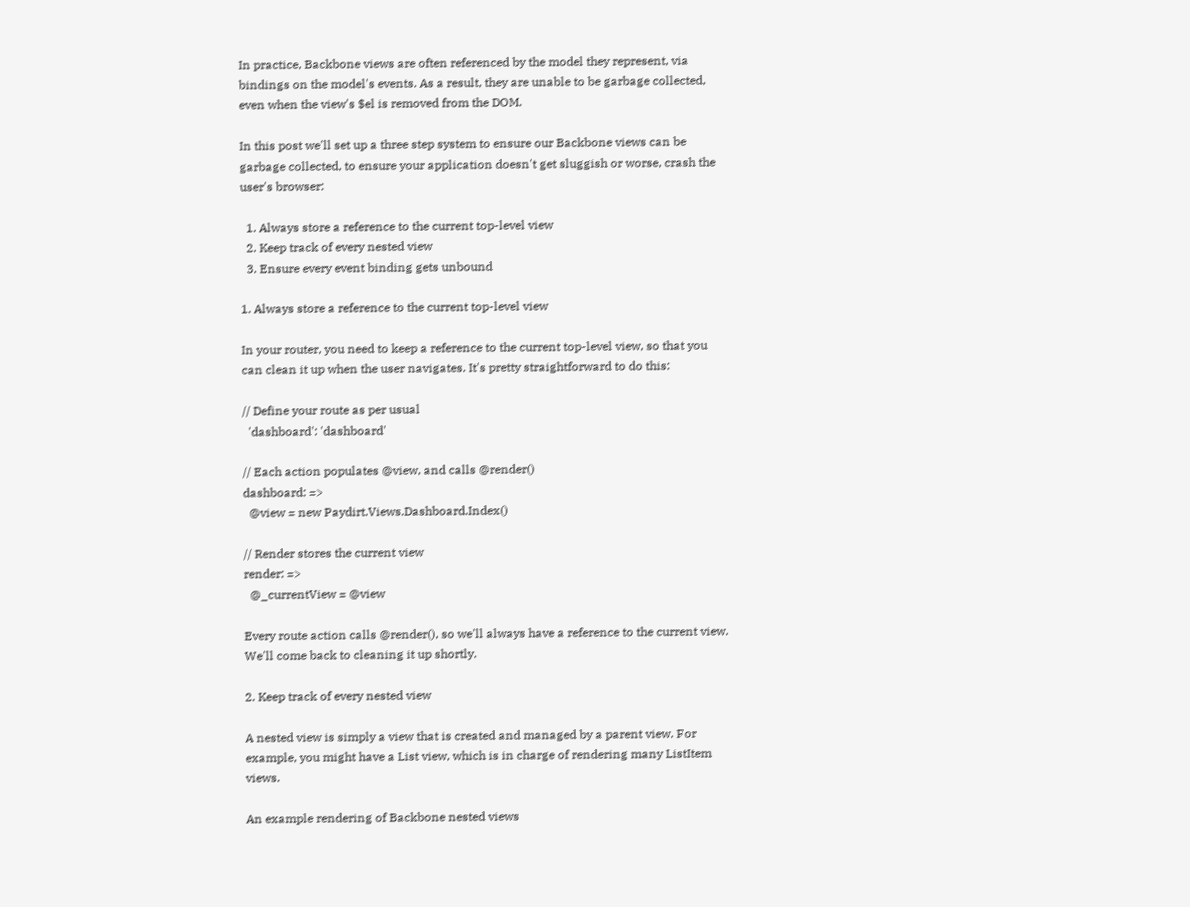In practice, Backbone views are often referenced by the model they represent, via bindings on the model's events. As a result, they are unable to be garbage collected, even when the view's $el is removed from the DOM.

In this post we'll set up a three step system to ensure our Backbone views can be garbage collected, to ensure your application doesn't get sluggish or worse, crash the user's browser:

  1. Always store a reference to the current top-level view
  2. Keep track of every nested view
  3. Ensure every event binding gets unbound

1. Always store a reference to the current top-level view

In your router, you need to keep a reference to the current top-level view, so that you can clean it up when the user navigates. It's pretty straightforward to do this:

// Define your route as per usual
  'dashboard': 'dashboard'

// Each action populates @view, and calls @render()
dashboard: =>
  @view = new Paydirt.Views.Dashboard.Index()

// Render stores the current view
render: =>
  @_currentView = @view

Every route action calls @render(), so we'll always have a reference to the current view. We'll come back to cleaning it up shortly.

2. Keep track of every nested view

A nested view is simply a view that is created and managed by a parent view. For example, you might have a List view, which is in charge of rendering many ListItem views.

An example rendering of Backbone nested views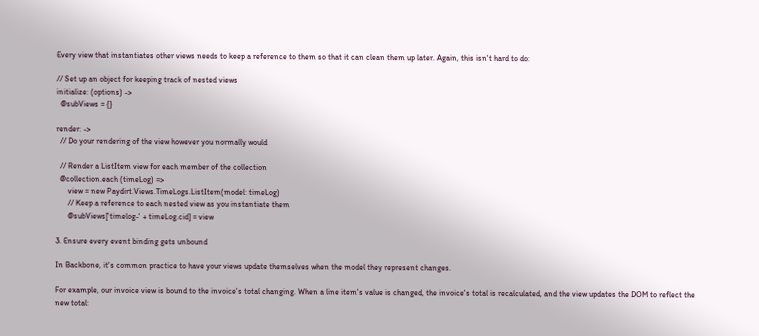Every view that instantiates other views needs to keep a reference to them so that it can clean them up later. Again, this isn't hard to do:

// Set up an object for keeping track of nested views
initialize: (options) ->
  @subViews = {}

render: ->
  // Do your rendering of the view however you normally would

  // Render a ListItem view for each member of the collection
  @collection.each (timeLog) =>
      view = new Paydirt.Views.TimeLogs.ListItem(model: timeLog)
      // Keep a reference to each nested view as you instantiate them
      @subViews['timelog-' + timeLog.cid] = view

3. Ensure every event binding gets unbound

In Backbone, it's common practice to have your views update themselves when the model they represent changes.

For example, our invoice view is bound to the invoice's total changing. When a line item's value is changed, the invoice's total is recalculated, and the view updates the DOM to reflect the new total: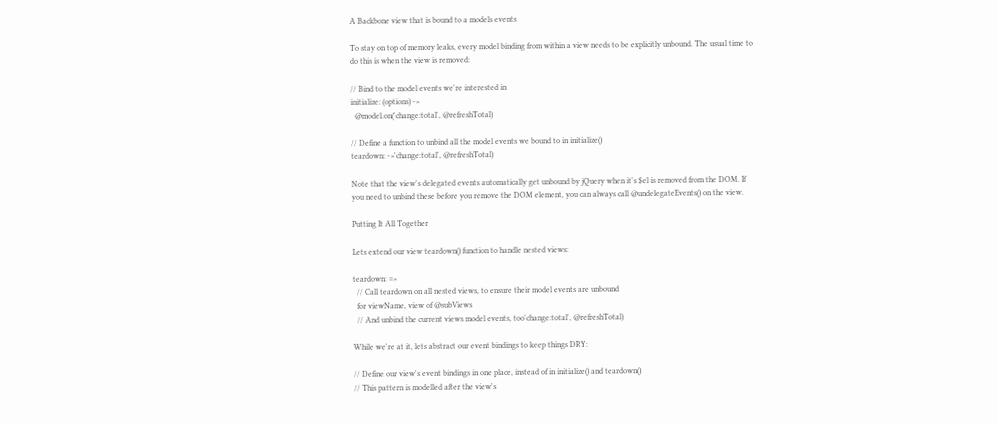A Backbone view that is bound to a models events

To stay on top of memory leaks, every model binding from within a view needs to be explicitly unbound. The usual time to do this is when the view is removed:

// Bind to the model events we're interested in
initialize: (options) ->
  @model.on('change:total', @refreshTotal)

// Define a function to unbind all the model events we bound to in initialize()
teardown: ->'change:total', @refreshTotal)

Note that the view's delegated events automatically get unbound by jQuery when it's $el is removed from the DOM. If you need to unbind these before you remove the DOM element, you can always call @undelegateEvents() on the view.

Putting It All Together

Lets extend our view teardown() function to handle nested views:

teardown: =>
  // Call teardown on all nested views, to ensure their model events are unbound
  for viewName, view of @subViews
  // And unbind the current views model events, too'change:total', @refreshTotal)

While we're at it, lets abstract our event bindings to keep things DRY:

// Define our view's event bindings in one place, instead of in initialize() and teardown()
// This pattern is modelled after the view's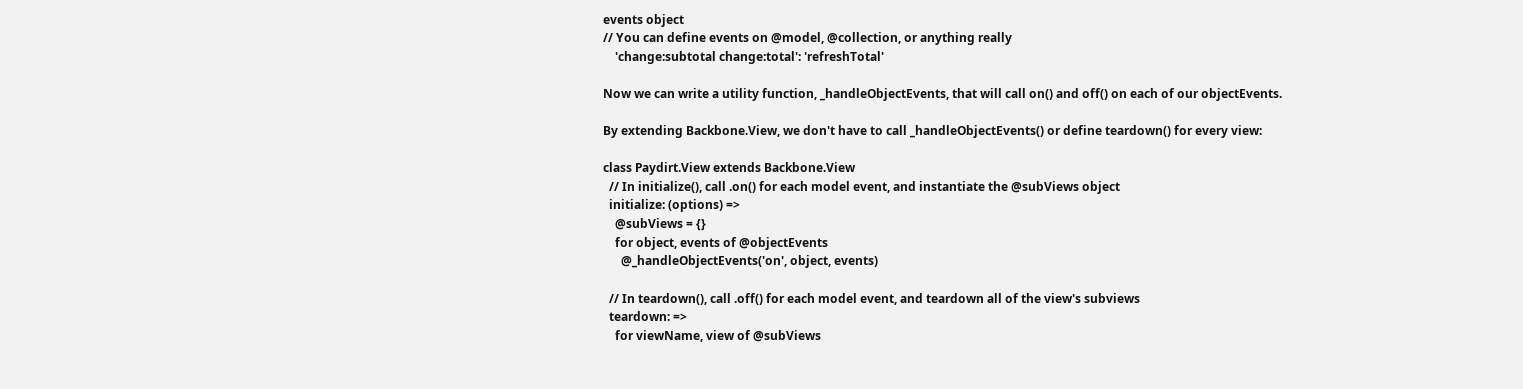events object
// You can define events on @model, @collection, or anything really
    'change:subtotal change:total': 'refreshTotal'

Now we can write a utility function, _handleObjectEvents, that will call on() and off() on each of our objectEvents.

By extending Backbone.View, we don't have to call _handleObjectEvents() or define teardown() for every view:

class Paydirt.View extends Backbone.View
  // In initialize(), call .on() for each model event, and instantiate the @subViews object
  initialize: (options) =>
    @subViews = {}
    for object, events of @objectEvents
      @_handleObjectEvents('on', object, events)

  // In teardown(), call .off() for each model event, and teardown all of the view's subviews
  teardown: =>
    for viewName, view of @subViews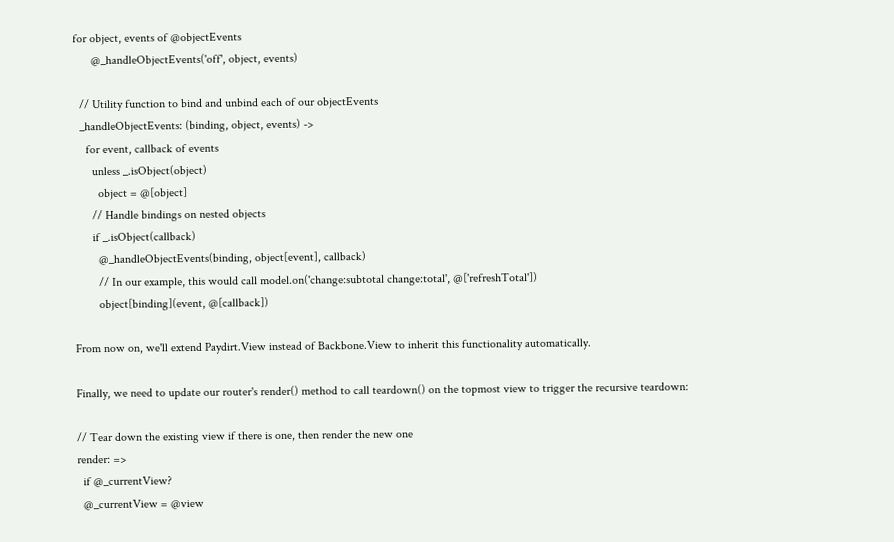for object, events of @objectEvents
      @_handleObjectEvents('off', object, events)

  // Utility function to bind and unbind each of our objectEvents
  _handleObjectEvents: (binding, object, events) ->
    for event, callback of events
      unless _.isObject(object)
        object = @[object]
      // Handle bindings on nested objects
      if _.isObject(callback)
        @_handleObjectEvents(binding, object[event], callback)
        // In our example, this would call model.on('change:subtotal change:total', @['refreshTotal'])
        object[binding](event, @[callback])

From now on, we'll extend Paydirt.View instead of Backbone.View to inherit this functionality automatically.

Finally, we need to update our router's render() method to call teardown() on the topmost view to trigger the recursive teardown:

// Tear down the existing view if there is one, then render the new one
render: =>
  if @_currentView?
  @_currentView = @view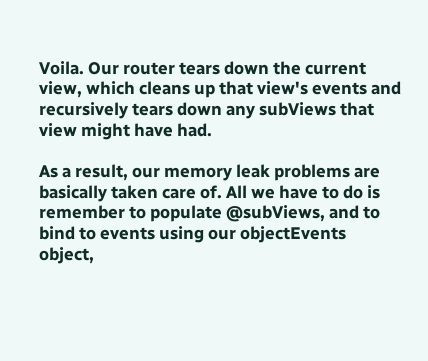Voila. Our router tears down the current view, which cleans up that view's events and recursively tears down any subViews that view might have had.

As a result, our memory leak problems are basically taken care of. All we have to do is remember to populate @subViews, and to bind to events using our objectEvents object,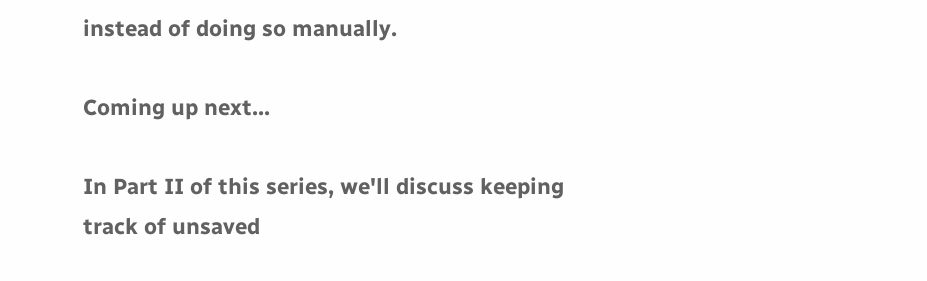instead of doing so manually.

Coming up next...

In Part II of this series, we'll discuss keeping track of unsaved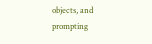objects, and prompting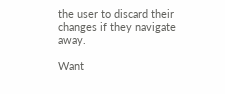the user to discard their changes if they navigate away.

Want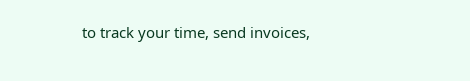to track your time, send invoices,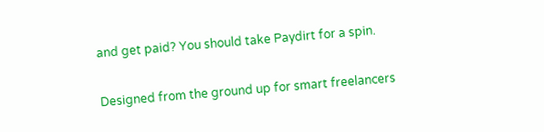and get paid? You should take Paydirt for a spin.

Designed from the ground up for smart freelancers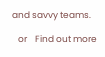and savvy teams.

   or    Find out more